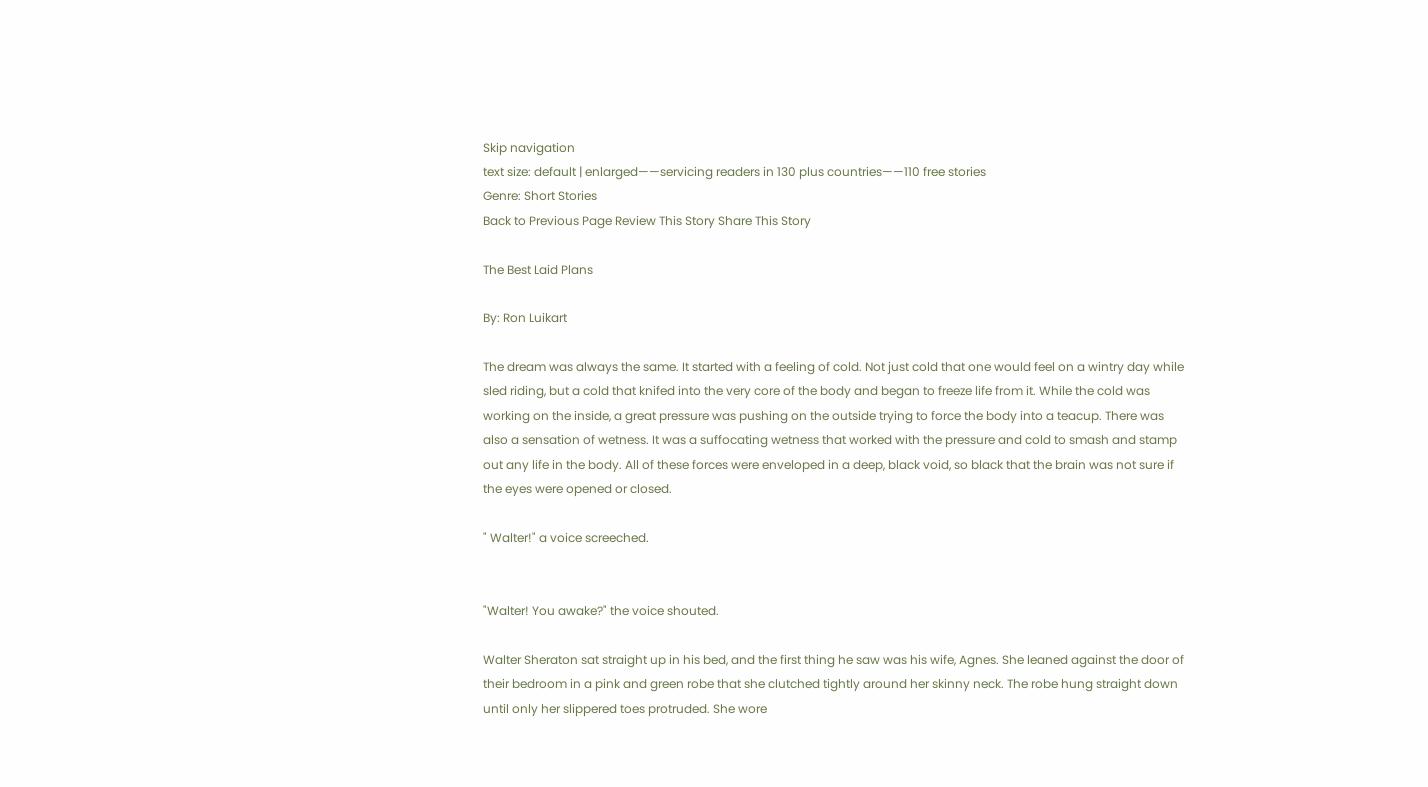Skip navigation
text size: default | enlarged——servicing readers in 130 plus countries——110 free stories
Genre: Short Stories
Back to Previous Page Review This Story Share This Story

The Best Laid Plans

By: Ron Luikart

The dream was always the same. It started with a feeling of cold. Not just cold that one would feel on a wintry day while sled riding, but a cold that knifed into the very core of the body and began to freeze life from it. While the cold was working on the inside, a great pressure was pushing on the outside trying to force the body into a teacup. There was also a sensation of wetness. It was a suffocating wetness that worked with the pressure and cold to smash and stamp out any life in the body. All of these forces were enveloped in a deep, black void, so black that the brain was not sure if the eyes were opened or closed.

" Walter!" a voice screeched.


"Walter! You awake?" the voice shouted.

Walter Sheraton sat straight up in his bed, and the first thing he saw was his wife, Agnes. She leaned against the door of their bedroom in a pink and green robe that she clutched tightly around her skinny neck. The robe hung straight down until only her slippered toes protruded. She wore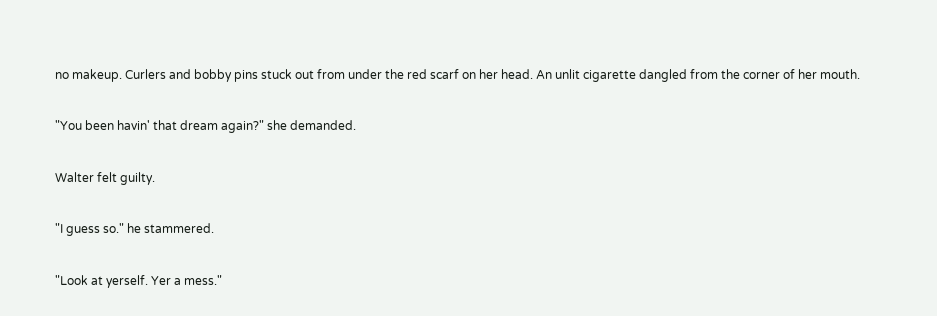no makeup. Curlers and bobby pins stuck out from under the red scarf on her head. An unlit cigarette dangled from the corner of her mouth.

"You been havin' that dream again?" she demanded.

Walter felt guilty.

"I guess so." he stammered.

"Look at yerself. Yer a mess."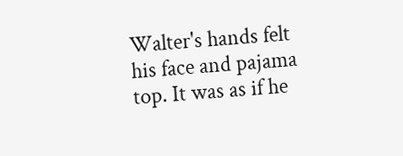Walter's hands felt his face and pajama top. It was as if he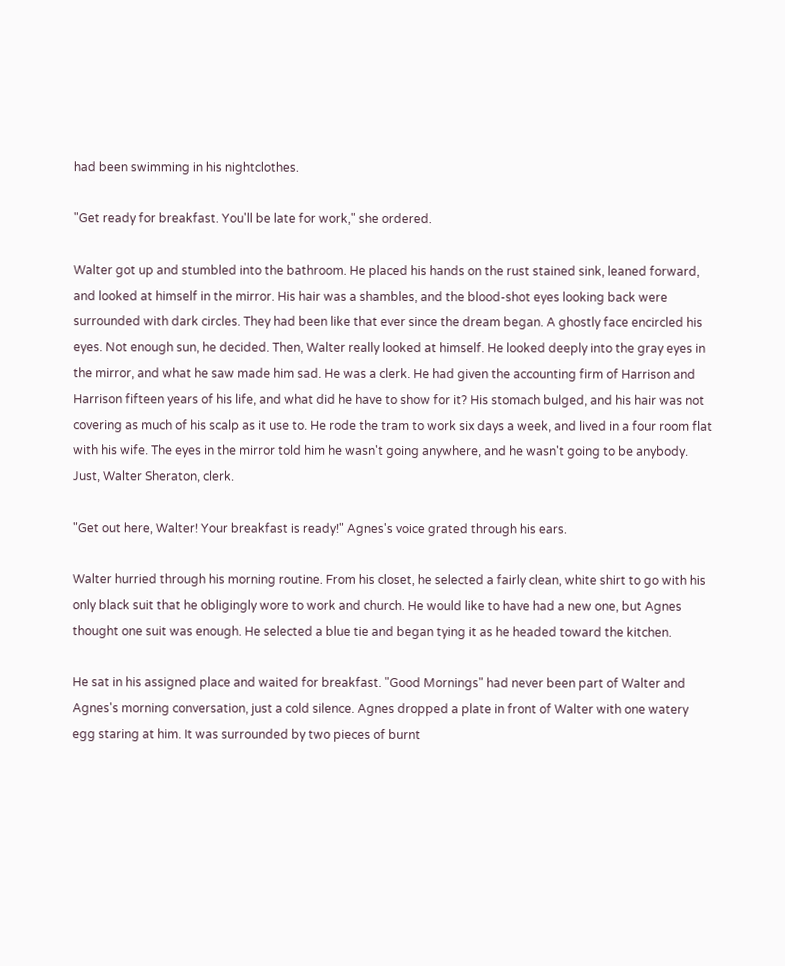had been swimming in his nightclothes.

"Get ready for breakfast. You'll be late for work," she ordered.

Walter got up and stumbled into the bathroom. He placed his hands on the rust stained sink, leaned forward, and looked at himself in the mirror. His hair was a shambles, and the blood-shot eyes looking back were surrounded with dark circles. They had been like that ever since the dream began. A ghostly face encircled his eyes. Not enough sun, he decided. Then, Walter really looked at himself. He looked deeply into the gray eyes in the mirror, and what he saw made him sad. He was a clerk. He had given the accounting firm of Harrison and Harrison fifteen years of his life, and what did he have to show for it? His stomach bulged, and his hair was not covering as much of his scalp as it use to. He rode the tram to work six days a week, and lived in a four room flat with his wife. The eyes in the mirror told him he wasn't going anywhere, and he wasn't going to be anybody. Just, Walter Sheraton, clerk.

"Get out here, Walter! Your breakfast is ready!" Agnes's voice grated through his ears.

Walter hurried through his morning routine. From his closet, he selected a fairly clean, white shirt to go with his only black suit that he obligingly wore to work and church. He would like to have had a new one, but Agnes thought one suit was enough. He selected a blue tie and began tying it as he headed toward the kitchen.

He sat in his assigned place and waited for breakfast. "Good Mornings" had never been part of Walter and Agnes's morning conversation, just a cold silence. Agnes dropped a plate in front of Walter with one watery egg staring at him. It was surrounded by two pieces of burnt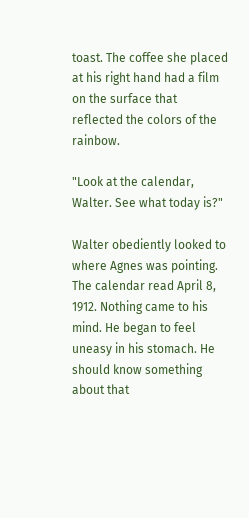toast. The coffee she placed at his right hand had a film on the surface that reflected the colors of the rainbow.

"Look at the calendar, Walter. See what today is?"

Walter obediently looked to where Agnes was pointing. The calendar read April 8, 1912. Nothing came to his mind. He began to feel uneasy in his stomach. He should know something about that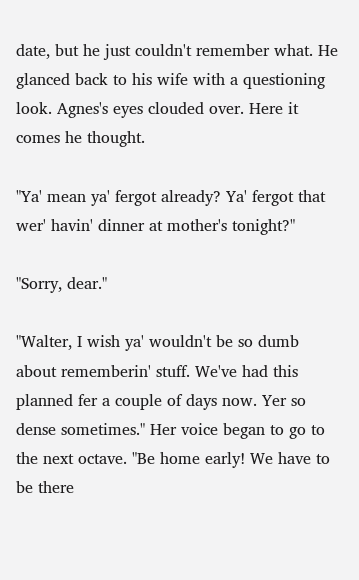date, but he just couldn't remember what. He glanced back to his wife with a questioning look. Agnes's eyes clouded over. Here it comes he thought.

"Ya' mean ya' fergot already? Ya' fergot that wer' havin' dinner at mother's tonight?"

"Sorry, dear."

"Walter, I wish ya' wouldn't be so dumb about rememberin' stuff. We've had this planned fer a couple of days now. Yer so dense sometimes." Her voice began to go to the next octave. "Be home early! We have to be there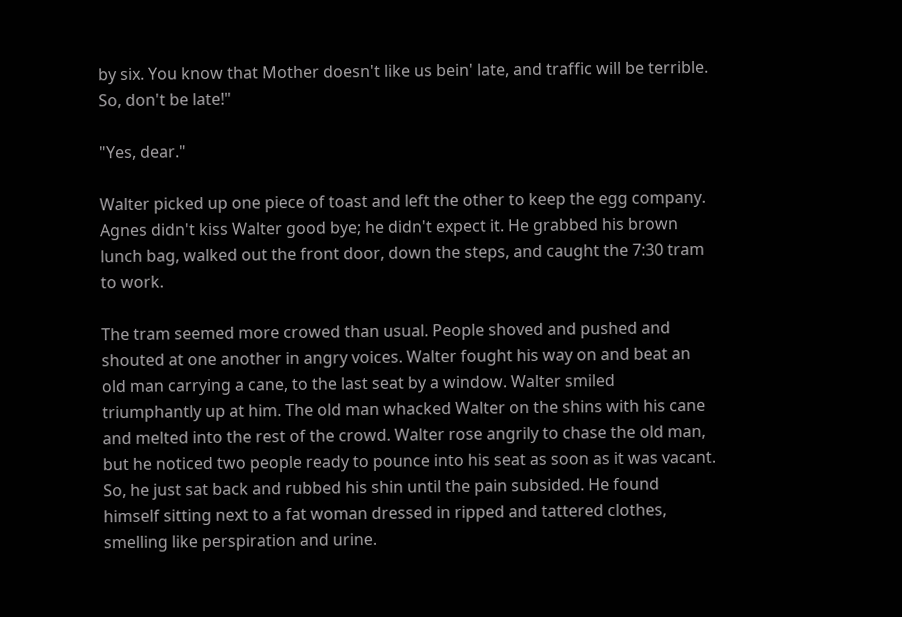by six. You know that Mother doesn't like us bein' late, and traffic will be terrible. So, don't be late!"

"Yes, dear."

Walter picked up one piece of toast and left the other to keep the egg company. Agnes didn't kiss Walter good bye; he didn't expect it. He grabbed his brown lunch bag, walked out the front door, down the steps, and caught the 7:30 tram to work.

The tram seemed more crowed than usual. People shoved and pushed and shouted at one another in angry voices. Walter fought his way on and beat an old man carrying a cane, to the last seat by a window. Walter smiled triumphantly up at him. The old man whacked Walter on the shins with his cane and melted into the rest of the crowd. Walter rose angrily to chase the old man, but he noticed two people ready to pounce into his seat as soon as it was vacant. So, he just sat back and rubbed his shin until the pain subsided. He found himself sitting next to a fat woman dressed in ripped and tattered clothes, smelling like perspiration and urine.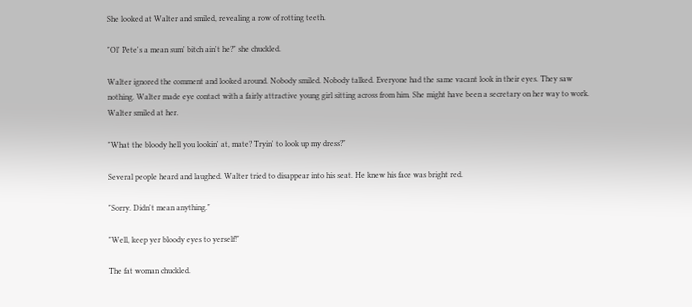She looked at Walter and smiled, revealing a row of rotting teeth.

"Ol' Pete's a mean sum' bitch ain't he?" she chuckled.

Walter ignored the comment and looked around. Nobody smiled. Nobody talked. Everyone had the same vacant look in their eyes. They saw nothing. Walter made eye contact with a fairly attractive young girl sitting across from him. She might have been a secretary on her way to work. Walter smiled at her.

"What the bloody hell you lookin' at, mate? Tryin' to look up my dress?"

Several people heard and laughed. Walter tried to disappear into his seat. He knew his face was bright red.

"Sorry. Didn't mean anything."

"Well, keep yer bloody eyes to yerself!"

The fat woman chuckled.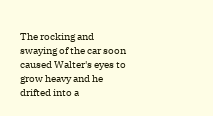The rocking and swaying of the car soon caused Walter's eyes to grow heavy and he drifted into a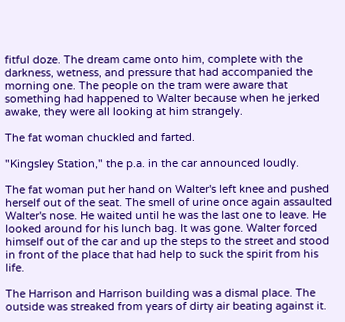fitful doze. The dream came onto him, complete with the darkness, wetness, and pressure that had accompanied the morning one. The people on the tram were aware that something had happened to Walter because when he jerked awake, they were all looking at him strangely.

The fat woman chuckled and farted.

"Kingsley Station," the p.a. in the car announced loudly.

The fat woman put her hand on Walter's left knee and pushed herself out of the seat. The smell of urine once again assaulted Walter's nose. He waited until he was the last one to leave. He looked around for his lunch bag. It was gone. Walter forced himself out of the car and up the steps to the street and stood in front of the place that had help to suck the spirit from his life.

The Harrison and Harrison building was a dismal place. The outside was streaked from years of dirty air beating against it.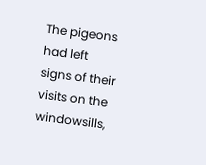The pigeons had left signs of their visits on the windowsills,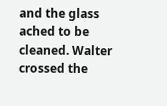and the glass ached to be cleaned. Walter crossed the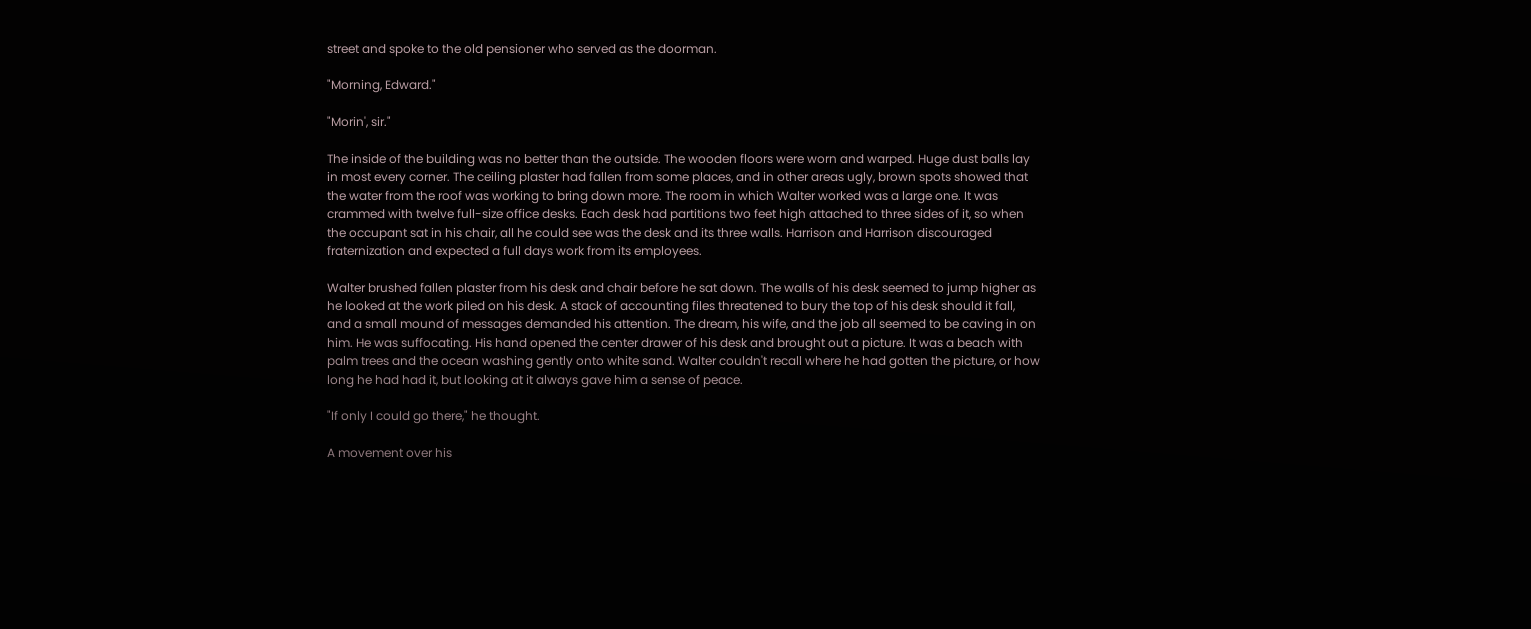street and spoke to the old pensioner who served as the doorman.

"Morning, Edward."

"Morin', sir."

The inside of the building was no better than the outside. The wooden floors were worn and warped. Huge dust balls lay in most every corner. The ceiling plaster had fallen from some places, and in other areas ugly, brown spots showed that the water from the roof was working to bring down more. The room in which Walter worked was a large one. It was crammed with twelve full-size office desks. Each desk had partitions two feet high attached to three sides of it, so when the occupant sat in his chair, all he could see was the desk and its three walls. Harrison and Harrison discouraged fraternization and expected a full days work from its employees.

Walter brushed fallen plaster from his desk and chair before he sat down. The walls of his desk seemed to jump higher as he looked at the work piled on his desk. A stack of accounting files threatened to bury the top of his desk should it fall, and a small mound of messages demanded his attention. The dream, his wife, and the job all seemed to be caving in on him. He was suffocating. His hand opened the center drawer of his desk and brought out a picture. It was a beach with palm trees and the ocean washing gently onto white sand. Walter couldn't recall where he had gotten the picture, or how long he had had it, but looking at it always gave him a sense of peace.

"If only I could go there," he thought.

A movement over his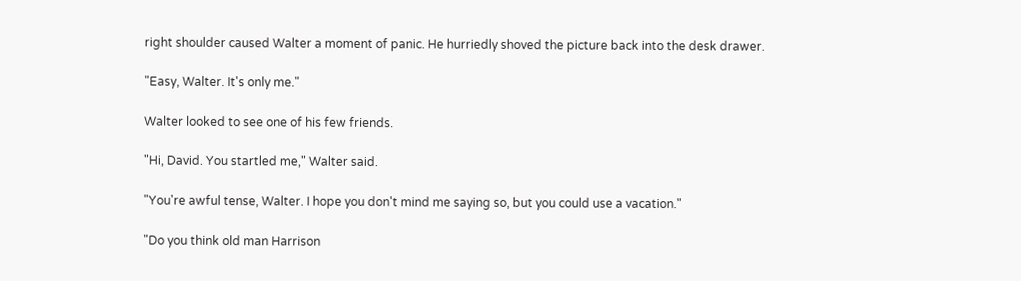right shoulder caused Walter a moment of panic. He hurriedly shoved the picture back into the desk drawer.

"Easy, Walter. It's only me."

Walter looked to see one of his few friends.

"Hi, David. You startled me," Walter said.

"You're awful tense, Walter. I hope you don't mind me saying so, but you could use a vacation."

"Do you think old man Harrison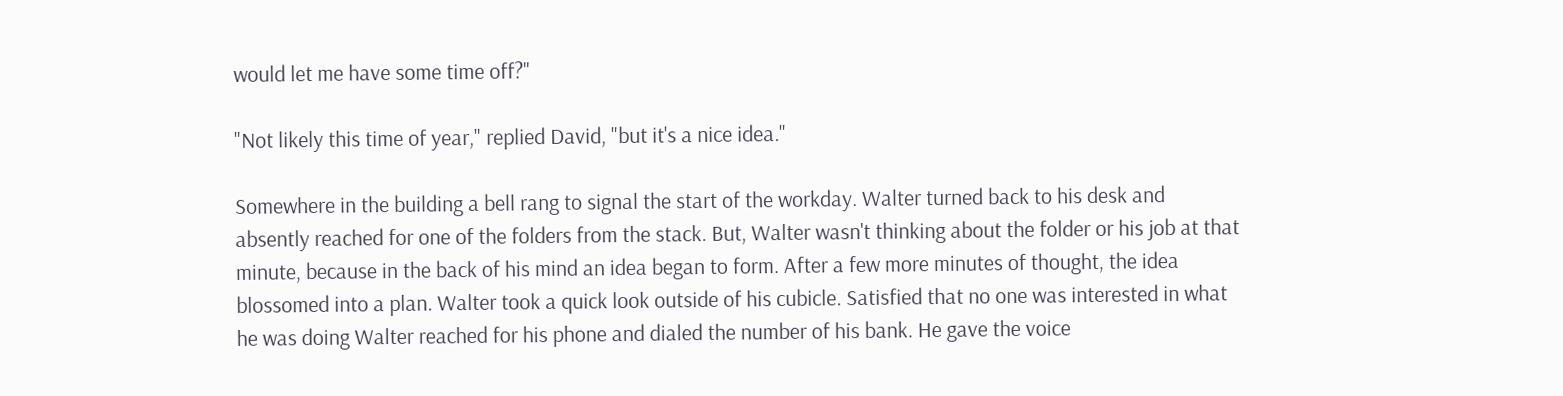would let me have some time off?"

"Not likely this time of year," replied David, "but it's a nice idea."

Somewhere in the building a bell rang to signal the start of the workday. Walter turned back to his desk and absently reached for one of the folders from the stack. But, Walter wasn't thinking about the folder or his job at that minute, because in the back of his mind an idea began to form. After a few more minutes of thought, the idea blossomed into a plan. Walter took a quick look outside of his cubicle. Satisfied that no one was interested in what he was doing Walter reached for his phone and dialed the number of his bank. He gave the voice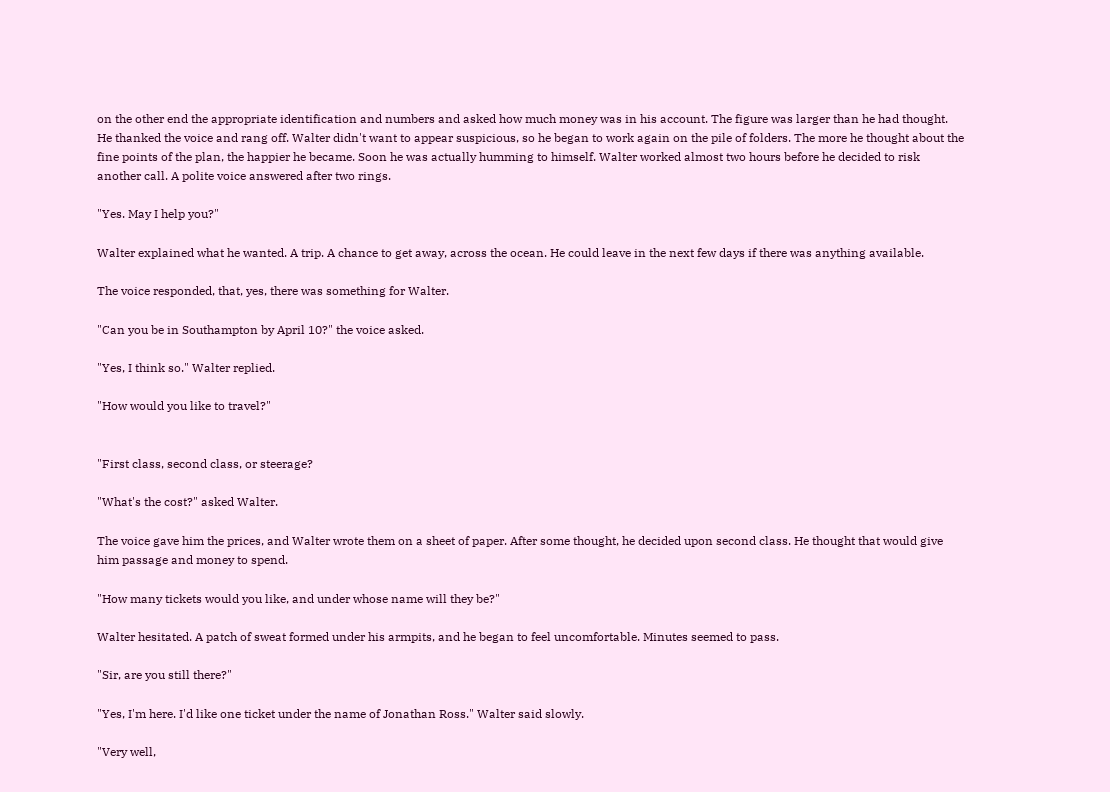on the other end the appropriate identification and numbers and asked how much money was in his account. The figure was larger than he had thought. He thanked the voice and rang off. Walter didn't want to appear suspicious, so he began to work again on the pile of folders. The more he thought about the fine points of the plan, the happier he became. Soon he was actually humming to himself. Walter worked almost two hours before he decided to risk another call. A polite voice answered after two rings.

"Yes. May I help you?"

Walter explained what he wanted. A trip. A chance to get away, across the ocean. He could leave in the next few days if there was anything available.

The voice responded, that, yes, there was something for Walter.

"Can you be in Southampton by April 10?" the voice asked.

"Yes, I think so." Walter replied.

"How would you like to travel?"


"First class, second class, or steerage?

"What's the cost?" asked Walter.

The voice gave him the prices, and Walter wrote them on a sheet of paper. After some thought, he decided upon second class. He thought that would give him passage and money to spend.

"How many tickets would you like, and under whose name will they be?"

Walter hesitated. A patch of sweat formed under his armpits, and he began to feel uncomfortable. Minutes seemed to pass.

"Sir, are you still there?"

"Yes, I'm here. I'd like one ticket under the name of Jonathan Ross." Walter said slowly.

"Very well,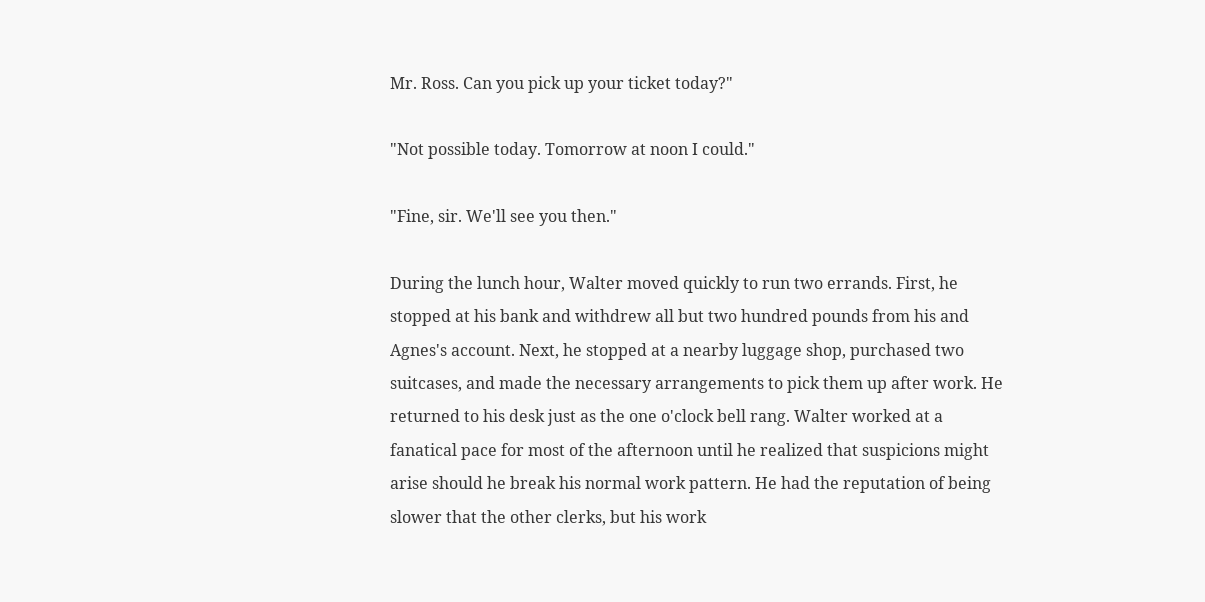Mr. Ross. Can you pick up your ticket today?"

"Not possible today. Tomorrow at noon I could."

"Fine, sir. We'll see you then."

During the lunch hour, Walter moved quickly to run two errands. First, he stopped at his bank and withdrew all but two hundred pounds from his and Agnes's account. Next, he stopped at a nearby luggage shop, purchased two suitcases, and made the necessary arrangements to pick them up after work. He returned to his desk just as the one o'clock bell rang. Walter worked at a fanatical pace for most of the afternoon until he realized that suspicions might arise should he break his normal work pattern. He had the reputation of being slower that the other clerks, but his work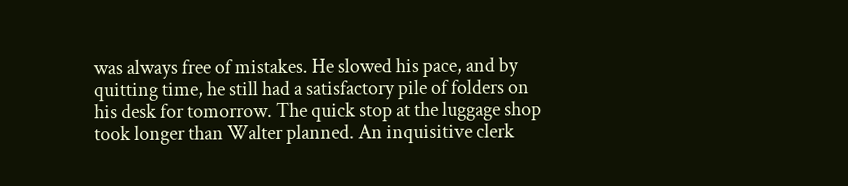was always free of mistakes. He slowed his pace, and by quitting time, he still had a satisfactory pile of folders on his desk for tomorrow. The quick stop at the luggage shop took longer than Walter planned. An inquisitive clerk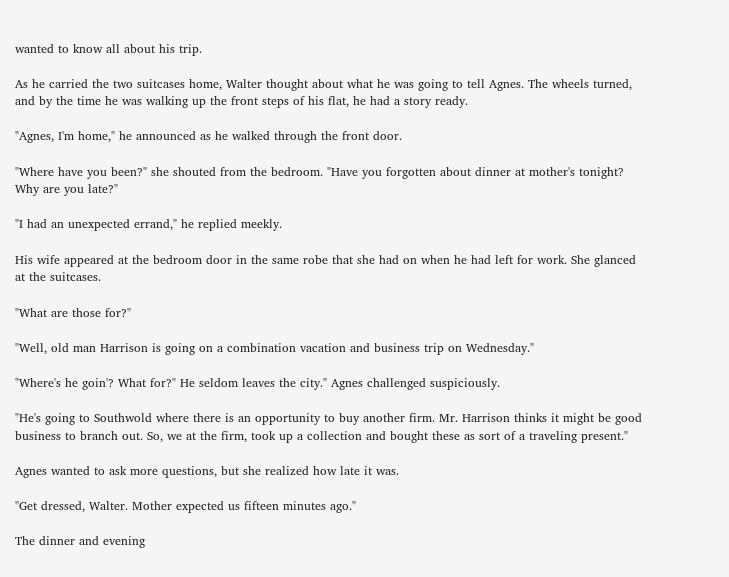wanted to know all about his trip.

As he carried the two suitcases home, Walter thought about what he was going to tell Agnes. The wheels turned, and by the time he was walking up the front steps of his flat, he had a story ready.

"Agnes, I'm home," he announced as he walked through the front door.

"Where have you been?" she shouted from the bedroom. "Have you forgotten about dinner at mother's tonight? Why are you late?"

"I had an unexpected errand," he replied meekly.

His wife appeared at the bedroom door in the same robe that she had on when he had left for work. She glanced at the suitcases.

"What are those for?"

"Well, old man Harrison is going on a combination vacation and business trip on Wednesday."

"Where's he goin'? What for?" He seldom leaves the city." Agnes challenged suspiciously.

"He's going to Southwold where there is an opportunity to buy another firm. Mr. Harrison thinks it might be good business to branch out. So, we at the firm, took up a collection and bought these as sort of a traveling present."

Agnes wanted to ask more questions, but she realized how late it was.

"Get dressed, Walter. Mother expected us fifteen minutes ago."

The dinner and evening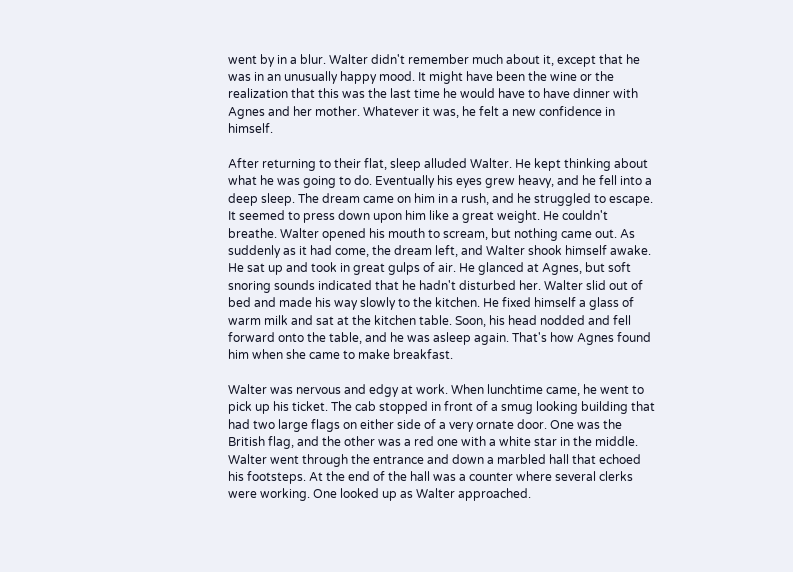went by in a blur. Walter didn't remember much about it, except that he was in an unusually happy mood. It might have been the wine or the realization that this was the last time he would have to have dinner with Agnes and her mother. Whatever it was, he felt a new confidence in himself.

After returning to their flat, sleep alluded Walter. He kept thinking about what he was going to do. Eventually his eyes grew heavy, and he fell into a deep sleep. The dream came on him in a rush, and he struggled to escape. It seemed to press down upon him like a great weight. He couldn't breathe. Walter opened his mouth to scream, but nothing came out. As suddenly as it had come, the dream left, and Walter shook himself awake. He sat up and took in great gulps of air. He glanced at Agnes, but soft snoring sounds indicated that he hadn't disturbed her. Walter slid out of bed and made his way slowly to the kitchen. He fixed himself a glass of warm milk and sat at the kitchen table. Soon, his head nodded and fell forward onto the table, and he was asleep again. That's how Agnes found him when she came to make breakfast.

Walter was nervous and edgy at work. When lunchtime came, he went to pick up his ticket. The cab stopped in front of a smug looking building that had two large flags on either side of a very ornate door. One was the British flag, and the other was a red one with a white star in the middle. Walter went through the entrance and down a marbled hall that echoed his footsteps. At the end of the hall was a counter where several clerks were working. One looked up as Walter approached.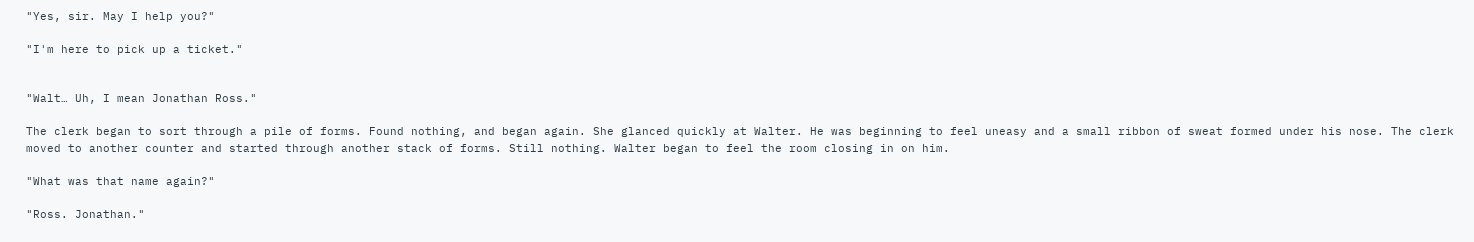"Yes, sir. May I help you?"

"I'm here to pick up a ticket."


"Walt… Uh, I mean Jonathan Ross."

The clerk began to sort through a pile of forms. Found nothing, and began again. She glanced quickly at Walter. He was beginning to feel uneasy and a small ribbon of sweat formed under his nose. The clerk moved to another counter and started through another stack of forms. Still nothing. Walter began to feel the room closing in on him.

"What was that name again?"

"Ross. Jonathan."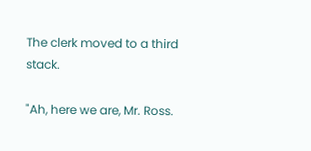The clerk moved to a third stack.

"Ah, here we are, Mr. Ross.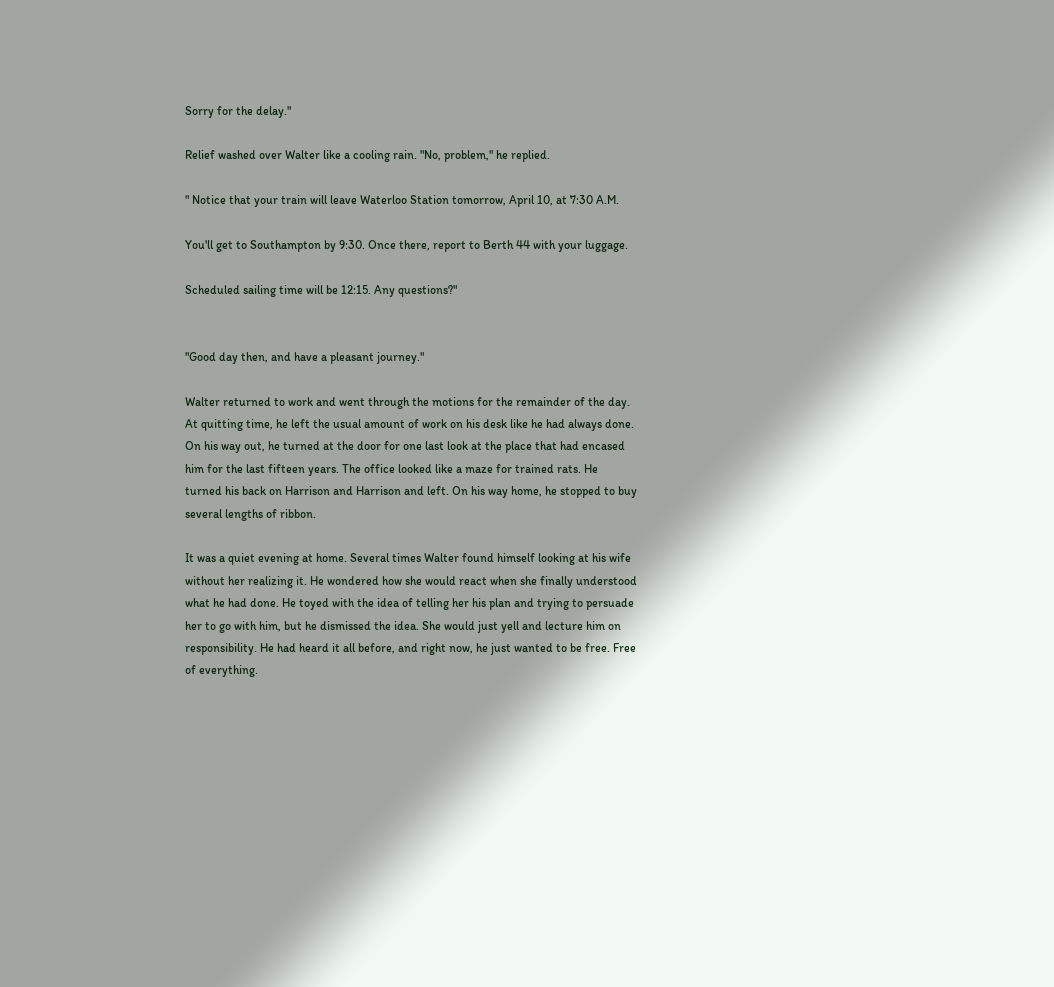Sorry for the delay."

Relief washed over Walter like a cooling rain. "No, problem," he replied.

" Notice that your train will leave Waterloo Station tomorrow, April 10, at 7:30 A.M.

You'll get to Southampton by 9:30. Once there, report to Berth 44 with your luggage.

Scheduled sailing time will be 12:15. Any questions?"


"Good day then, and have a pleasant journey."

Walter returned to work and went through the motions for the remainder of the day. At quitting time, he left the usual amount of work on his desk like he had always done. On his way out, he turned at the door for one last look at the place that had encased him for the last fifteen years. The office looked like a maze for trained rats. He turned his back on Harrison and Harrison and left. On his way home, he stopped to buy several lengths of ribbon.

It was a quiet evening at home. Several times Walter found himself looking at his wife without her realizing it. He wondered how she would react when she finally understood what he had done. He toyed with the idea of telling her his plan and trying to persuade her to go with him, but he dismissed the idea. She would just yell and lecture him on responsibility. He had heard it all before, and right now, he just wanted to be free. Free of everything.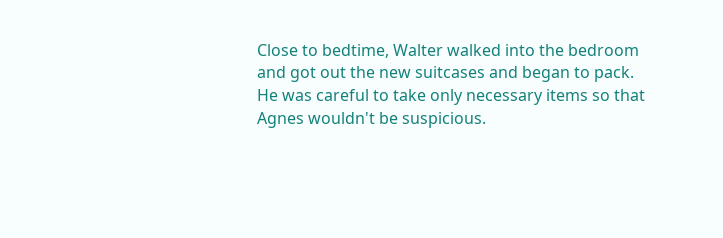Close to bedtime, Walter walked into the bedroom and got out the new suitcases and began to pack. He was careful to take only necessary items so that Agnes wouldn't be suspicious.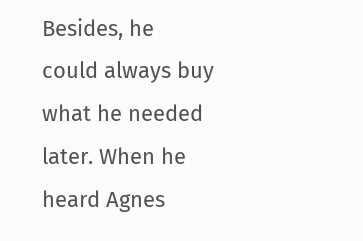Besides, he could always buy what he needed later. When he heard Agnes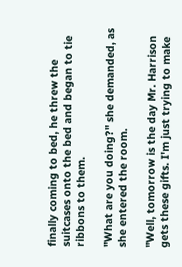finally coming to bed, he threw the suitcases onto the bed and began to tie ribbons to them.

"What are you doing?" she demanded, as she entered the room.

"Well, tomorrow is the day Mr. Harrison gets these gifts. I'm just trying to make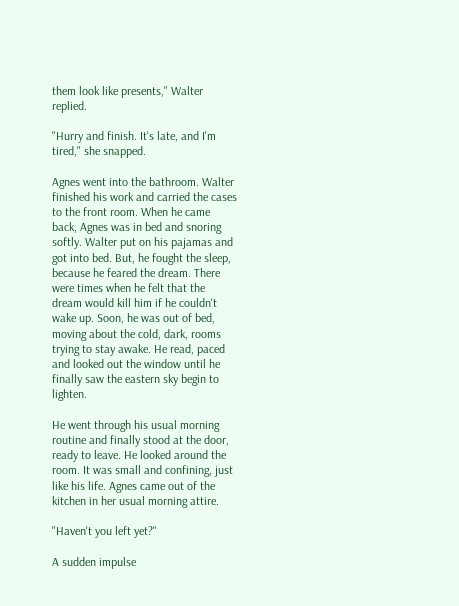them look like presents," Walter replied.

"Hurry and finish. It's late, and I'm tired," she snapped.

Agnes went into the bathroom. Walter finished his work and carried the cases to the front room. When he came back, Agnes was in bed and snoring softly. Walter put on his pajamas and got into bed. But, he fought the sleep, because he feared the dream. There were times when he felt that the dream would kill him if he couldn't wake up. Soon, he was out of bed, moving about the cold, dark, rooms trying to stay awake. He read, paced and looked out the window until he finally saw the eastern sky begin to lighten.

He went through his usual morning routine and finally stood at the door, ready to leave. He looked around the room. It was small and confining, just like his life. Agnes came out of the kitchen in her usual morning attire.

"Haven't you left yet?"

A sudden impulse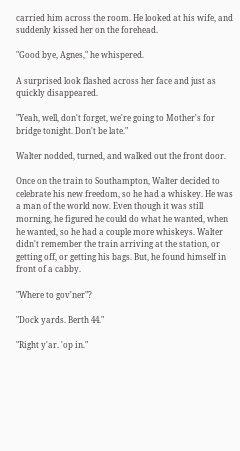carried him across the room. He looked at his wife, and suddenly kissed her on the forehead.

"Good bye, Agnes," he whispered.

A surprised look flashed across her face and just as quickly disappeared.

"Yeah, well, don't forget, we're going to Mother's for bridge tonight. Don't be late."

Walter nodded, turned, and walked out the front door.

Once on the train to Southampton, Walter decided to celebrate his new freedom, so he had a whiskey. He was a man of the world now. Even though it was still morning, he figured he could do what he wanted, when he wanted, so he had a couple more whiskeys. Walter didn't remember the train arriving at the station, or getting off, or getting his bags. But, he found himself in front of a cabby.

"Where to gov'ner"?

"Dock yards. Berth 44."

"Right y'ar. 'op in."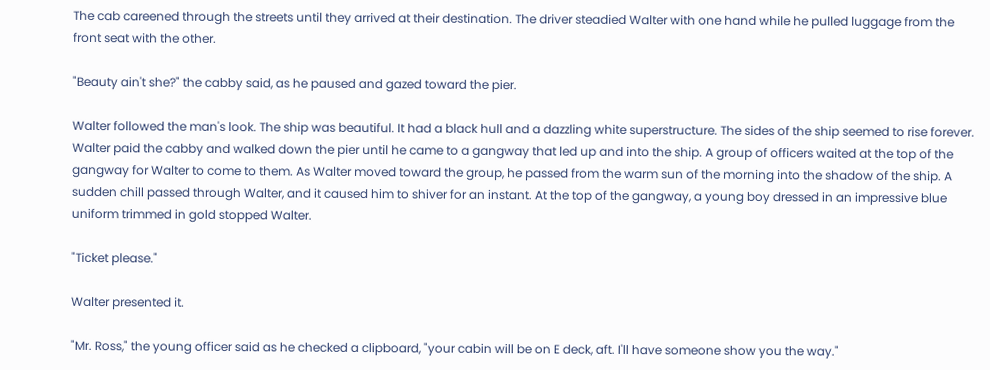The cab careened through the streets until they arrived at their destination. The driver steadied Walter with one hand while he pulled luggage from the front seat with the other.

"Beauty ain't she?" the cabby said, as he paused and gazed toward the pier.

Walter followed the man's look. The ship was beautiful. It had a black hull and a dazzling white superstructure. The sides of the ship seemed to rise forever. Walter paid the cabby and walked down the pier until he came to a gangway that led up and into the ship. A group of officers waited at the top of the gangway for Walter to come to them. As Walter moved toward the group, he passed from the warm sun of the morning into the shadow of the ship. A sudden chill passed through Walter, and it caused him to shiver for an instant. At the top of the gangway, a young boy dressed in an impressive blue uniform trimmed in gold stopped Walter.

"Ticket please."

Walter presented it.

"Mr. Ross," the young officer said as he checked a clipboard, "your cabin will be on E deck, aft. I'll have someone show you the way."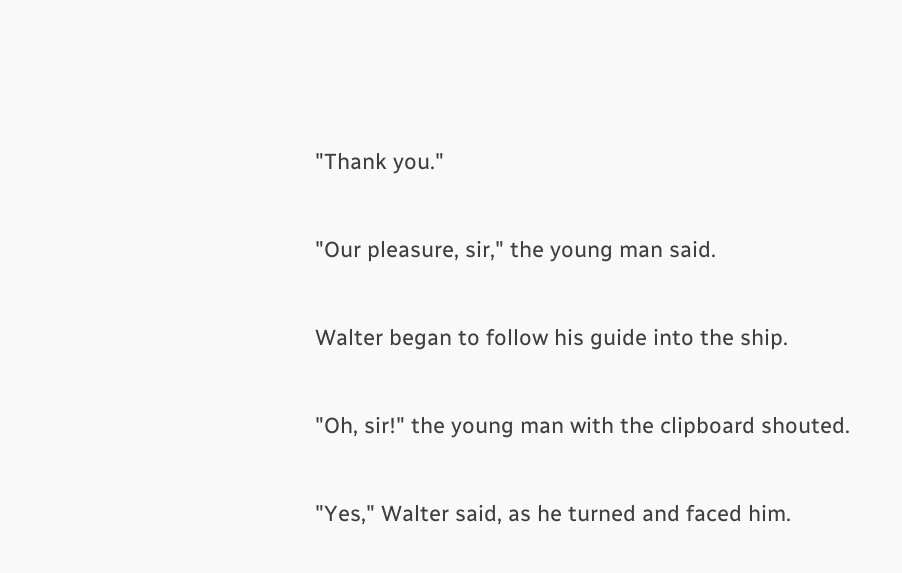"Thank you."

"Our pleasure, sir," the young man said.

Walter began to follow his guide into the ship.

"Oh, sir!" the young man with the clipboard shouted.

"Yes," Walter said, as he turned and faced him.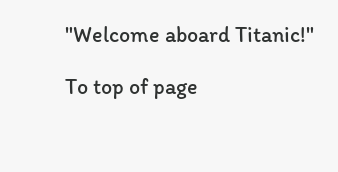"Welcome aboard Titanic!"

To top of page